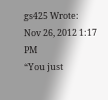gs425 Wrote:
Nov 26, 2012 1:17 PM
“You just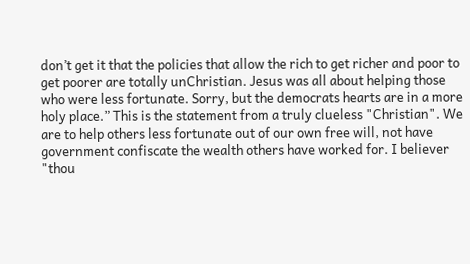don’t get it that the policies that allow the rich to get richer and poor to get poorer are totally unChristian. Jesus was all about helping those who were less fortunate. Sorry, but the democrats hearts are in a more holy place.” This is the statement from a truly clueless "Christian". We are to help others less fortunate out of our own free will, not have government confiscate the wealth others have worked for. I believer "thou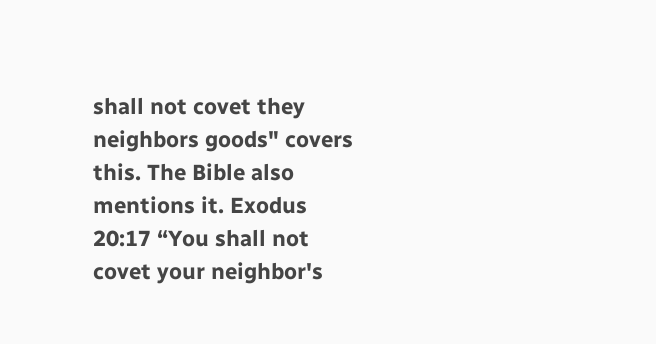shall not covet they neighbors goods" covers this. The Bible also mentions it. Exodus 20:17 “You shall not covet your neighbor's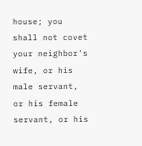house; you shall not covet your neighbor's wife, or his male servant, or his female servant, or his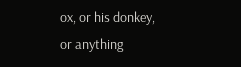ox, or his donkey, or anything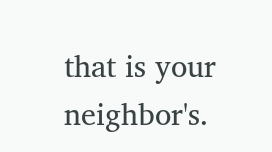that is your neighbor's.